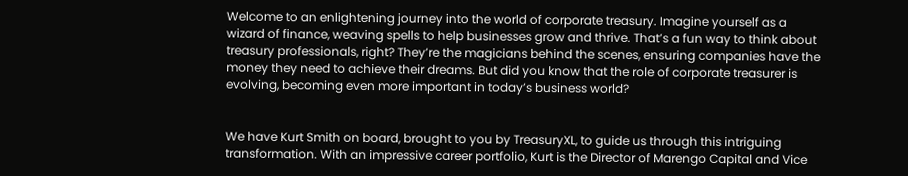Welcome to an enlightening journey into the world of corporate treasury. Imagine yourself as a wizard of finance, weaving spells to help businesses grow and thrive. That’s a fun way to think about treasury professionals, right? They’re the magicians behind the scenes, ensuring companies have the money they need to achieve their dreams. But did you know that the role of corporate treasurer is evolving, becoming even more important in today’s business world?


We have Kurt Smith on board, brought to you by TreasuryXL, to guide us through this intriguing transformation. With an impressive career portfolio, Kurt is the Director of Marengo Capital and Vice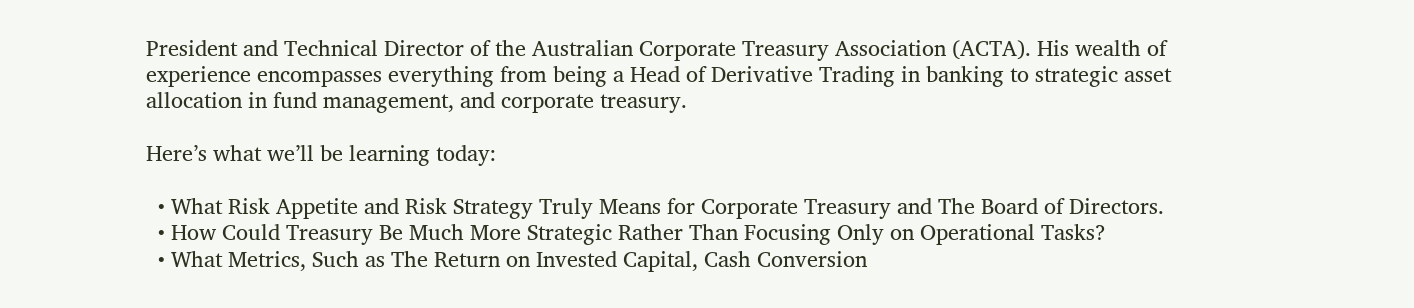President and Technical Director of the Australian Corporate Treasury Association (ACTA). His wealth of experience encompasses everything from being a Head of Derivative Trading in banking to strategic asset allocation in fund management, and corporate treasury.

Here’s what we’ll be learning today:

  • What Risk Appetite and Risk Strategy Truly Means for Corporate Treasury and The Board of Directors.
  • How Could Treasury Be Much More Strategic Rather Than Focusing Only on Operational Tasks?
  • What Metrics, Such as The Return on Invested Capital, Cash Conversion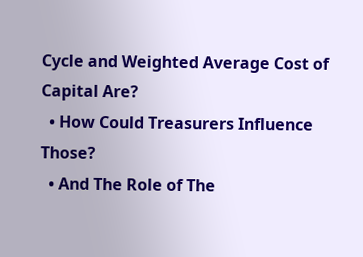Cycle and Weighted Average Cost of Capital Are?
  • How Could Treasurers Influence Those?
  • And The Role of The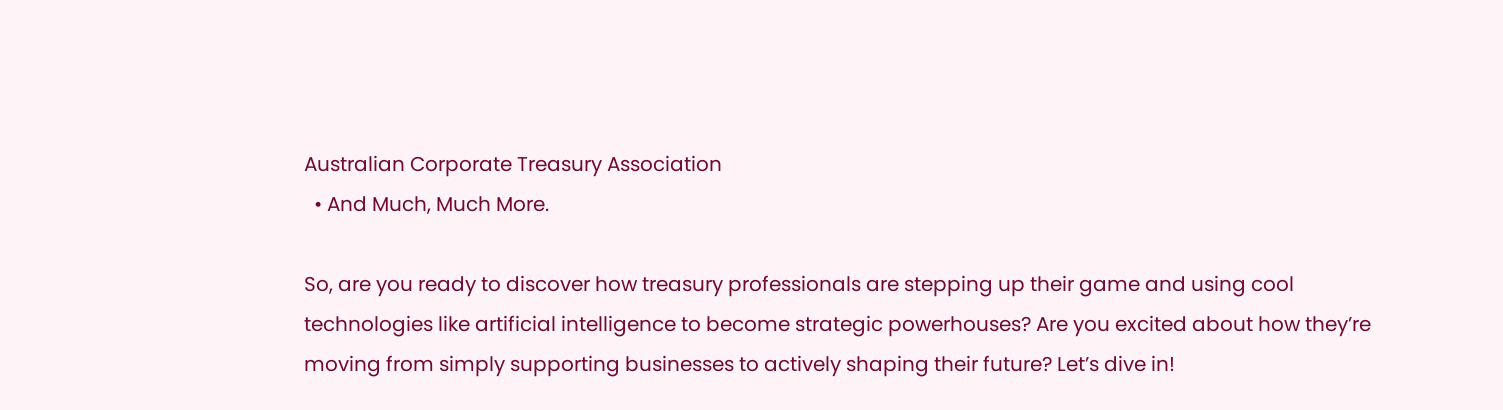Australian Corporate Treasury Association
  • And Much, Much More.

So, are you ready to discover how treasury professionals are stepping up their game and using cool technologies like artificial intelligence to become strategic powerhouses? Are you excited about how they’re moving from simply supporting businesses to actively shaping their future? Let’s dive in!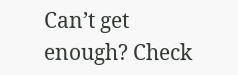Can’t get enough? Check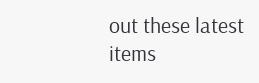out these latest items